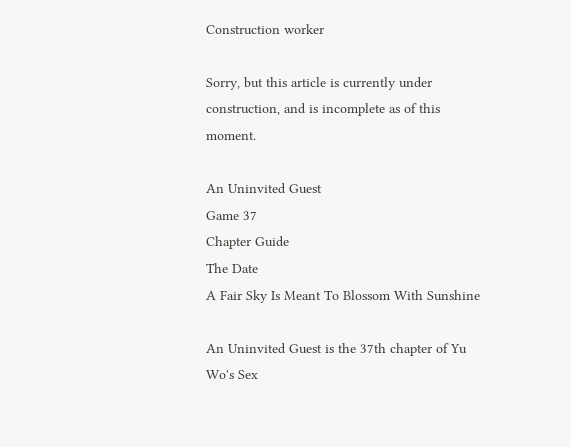Construction worker

Sorry, but this article is currently under construction, and is incomplete as of this moment.

An Uninvited Guest
Game 37
Chapter Guide
The Date
A Fair Sky Is Meant To Blossom With Sunshine

An Uninvited Guest is the 37th chapter of Yu Wo's Sex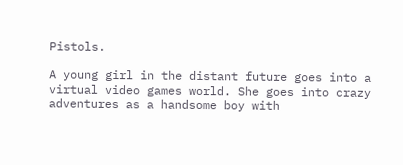Pistols.

A young girl in the distant future goes into a virtual video games world. She goes into crazy adventures as a handsome boy with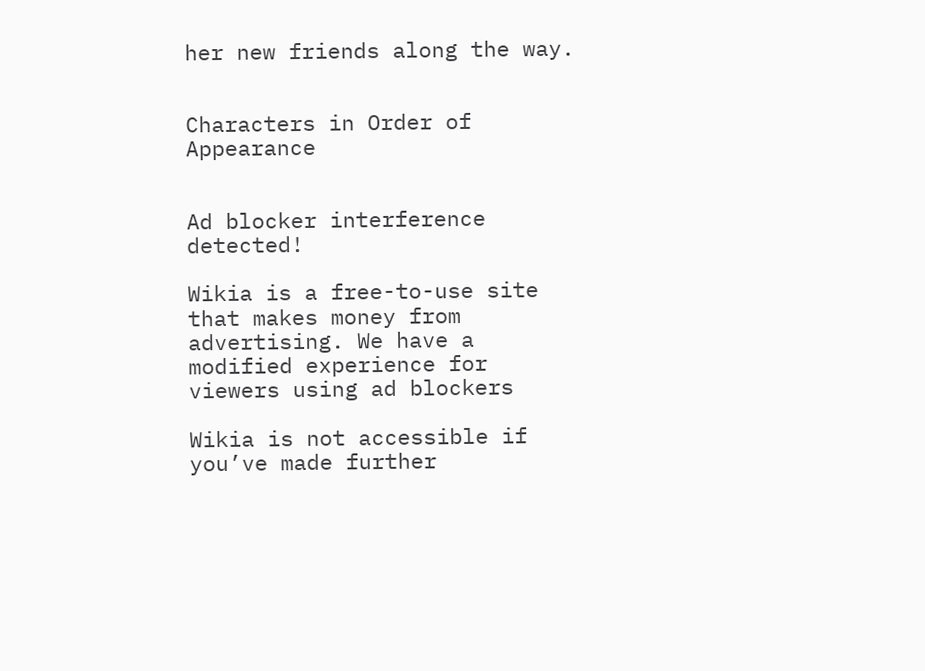her new friends along the way.


Characters in Order of Appearance


Ad blocker interference detected!

Wikia is a free-to-use site that makes money from advertising. We have a modified experience for viewers using ad blockers

Wikia is not accessible if you’ve made further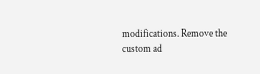modifications. Remove the custom ad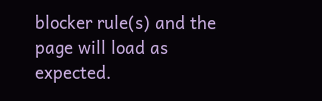blocker rule(s) and the page will load as expected.